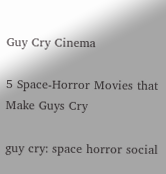Guy Cry Cinema

5 Space-Horror Movies that Make Guys Cry

guy cry: space horror social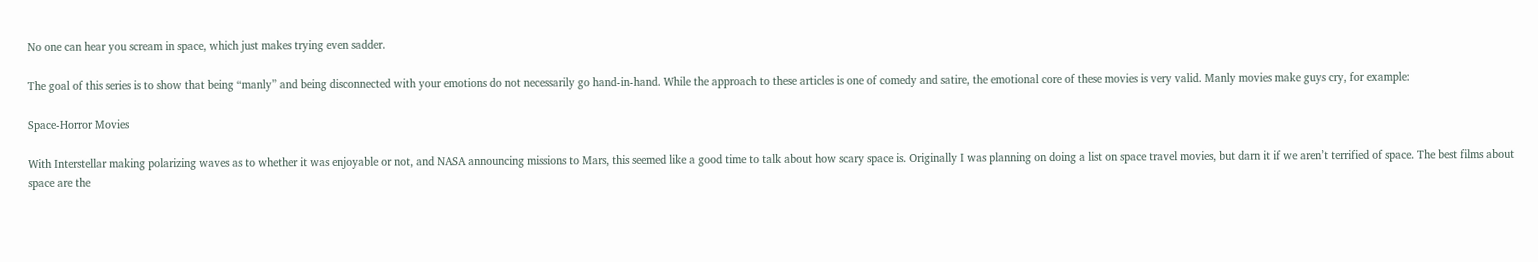No one can hear you scream in space, which just makes trying even sadder.

The goal of this series is to show that being “manly” and being disconnected with your emotions do not necessarily go hand-in-hand. While the approach to these articles is one of comedy and satire, the emotional core of these movies is very valid. Manly movies make guys cry, for example:

Space-Horror Movies

With Interstellar making polarizing waves as to whether it was enjoyable or not, and NASA announcing missions to Mars, this seemed like a good time to talk about how scary space is. Originally I was planning on doing a list on space travel movies, but darn it if we aren’t terrified of space. The best films about space are the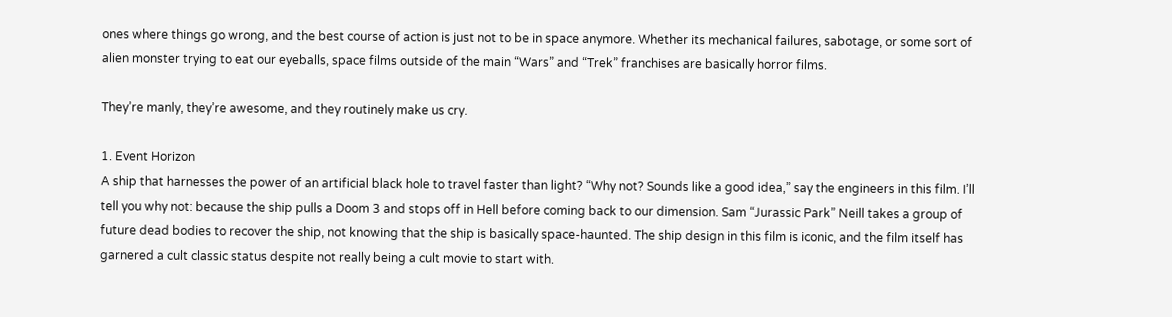ones where things go wrong, and the best course of action is just not to be in space anymore. Whether its mechanical failures, sabotage, or some sort of alien monster trying to eat our eyeballs, space films outside of the main “Wars” and “Trek” franchises are basically horror films.

They’re manly, they’re awesome, and they routinely make us cry.

1. Event Horizon
A ship that harnesses the power of an artificial black hole to travel faster than light? “Why not? Sounds like a good idea,” say the engineers in this film. I’ll tell you why not: because the ship pulls a Doom 3 and stops off in Hell before coming back to our dimension. Sam “Jurassic Park” Neill takes a group of future dead bodies to recover the ship, not knowing that the ship is basically space-haunted. The ship design in this film is iconic, and the film itself has garnered a cult classic status despite not really being a cult movie to start with.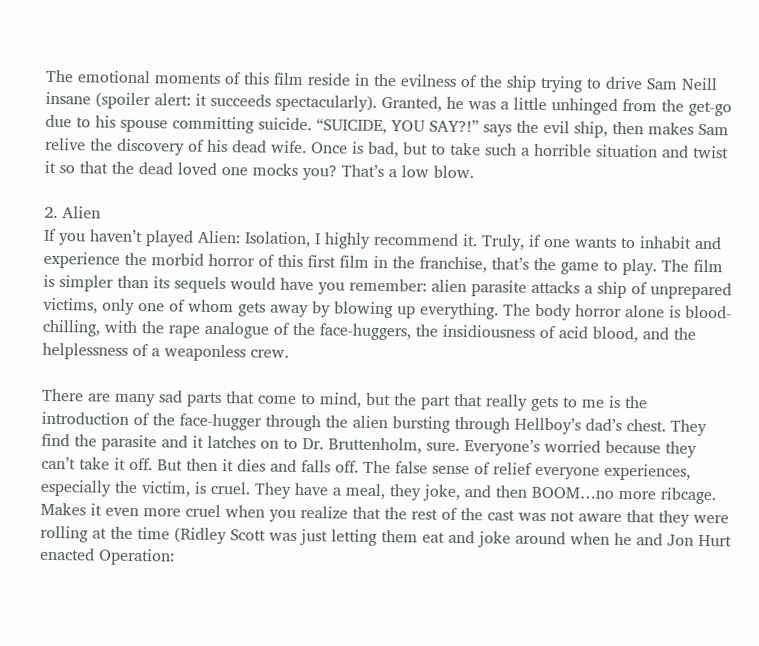The emotional moments of this film reside in the evilness of the ship trying to drive Sam Neill insane (spoiler alert: it succeeds spectacularly). Granted, he was a little unhinged from the get-go due to his spouse committing suicide. “SUICIDE, YOU SAY?!” says the evil ship, then makes Sam relive the discovery of his dead wife. Once is bad, but to take such a horrible situation and twist it so that the dead loved one mocks you? That’s a low blow.

2. Alien
If you haven’t played Alien: Isolation, I highly recommend it. Truly, if one wants to inhabit and experience the morbid horror of this first film in the franchise, that’s the game to play. The film is simpler than its sequels would have you remember: alien parasite attacks a ship of unprepared victims, only one of whom gets away by blowing up everything. The body horror alone is blood-chilling, with the rape analogue of the face-huggers, the insidiousness of acid blood, and the helplessness of a weaponless crew.

There are many sad parts that come to mind, but the part that really gets to me is the introduction of the face-hugger through the alien bursting through Hellboy’s dad’s chest. They find the parasite and it latches on to Dr. Bruttenholm, sure. Everyone’s worried because they can’t take it off. But then it dies and falls off. The false sense of relief everyone experiences, especially the victim, is cruel. They have a meal, they joke, and then BOOM…no more ribcage. Makes it even more cruel when you realize that the rest of the cast was not aware that they were rolling at the time (Ridley Scott was just letting them eat and joke around when he and Jon Hurt enacted Operation: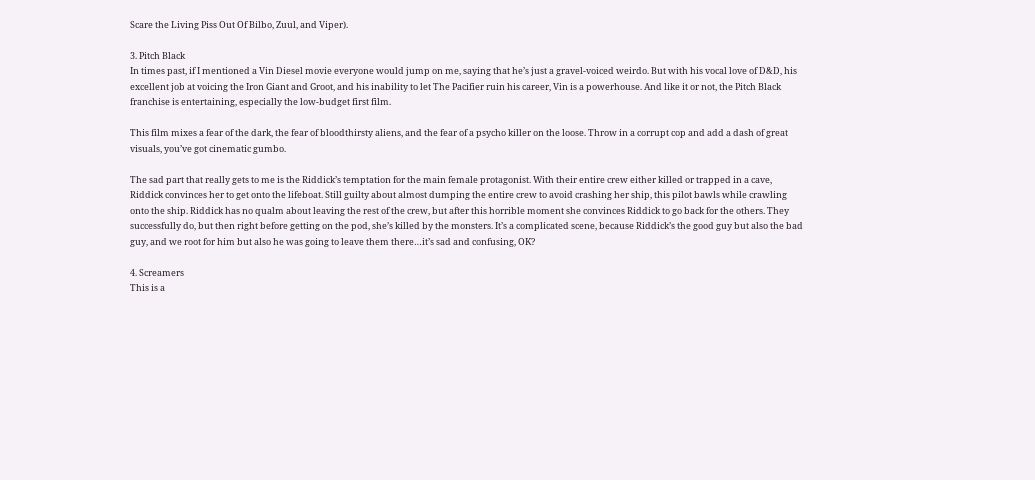Scare the Living Piss Out Of Bilbo, Zuul, and Viper).

3. Pitch Black
In times past, if I mentioned a Vin Diesel movie everyone would jump on me, saying that he’s just a gravel-voiced weirdo. But with his vocal love of D&D, his excellent job at voicing the Iron Giant and Groot, and his inability to let The Pacifier ruin his career, Vin is a powerhouse. And like it or not, the Pitch Black franchise is entertaining, especially the low-budget first film.

This film mixes a fear of the dark, the fear of bloodthirsty aliens, and the fear of a psycho killer on the loose. Throw in a corrupt cop and add a dash of great visuals, you’ve got cinematic gumbo.

The sad part that really gets to me is the Riddick’s temptation for the main female protagonist. With their entire crew either killed or trapped in a cave, Riddick convinces her to get onto the lifeboat. Still guilty about almost dumping the entire crew to avoid crashing her ship, this pilot bawls while crawling onto the ship. Riddick has no qualm about leaving the rest of the crew, but after this horrible moment she convinces Riddick to go back for the others. They successfully do, but then right before getting on the pod, she’s killed by the monsters. It’s a complicated scene, because Riddick’s the good guy but also the bad guy, and we root for him but also he was going to leave them there…it’s sad and confusing, OK?

4. Screamers
This is a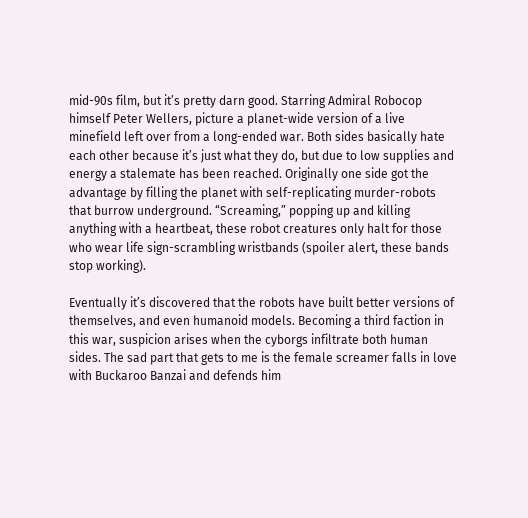mid-90s film, but it’s pretty darn good. Starring Admiral Robocop himself Peter Wellers, picture a planet-wide version of a live minefield left over from a long-ended war. Both sides basically hate each other because it’s just what they do, but due to low supplies and energy a stalemate has been reached. Originally one side got the advantage by filling the planet with self-replicating murder-robots that burrow underground. “Screaming,” popping up and killing anything with a heartbeat, these robot creatures only halt for those who wear life sign-scrambling wristbands (spoiler alert, these bands stop working).

Eventually it’s discovered that the robots have built better versions of themselves, and even humanoid models. Becoming a third faction in this war, suspicion arises when the cyborgs infiltrate both human sides. The sad part that gets to me is the female screamer falls in love with Buckaroo Banzai and defends him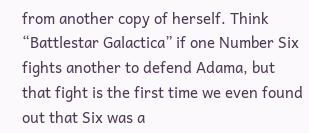from another copy of herself. Think “Battlestar Galactica” if one Number Six fights another to defend Adama, but that fight is the first time we even found out that Six was a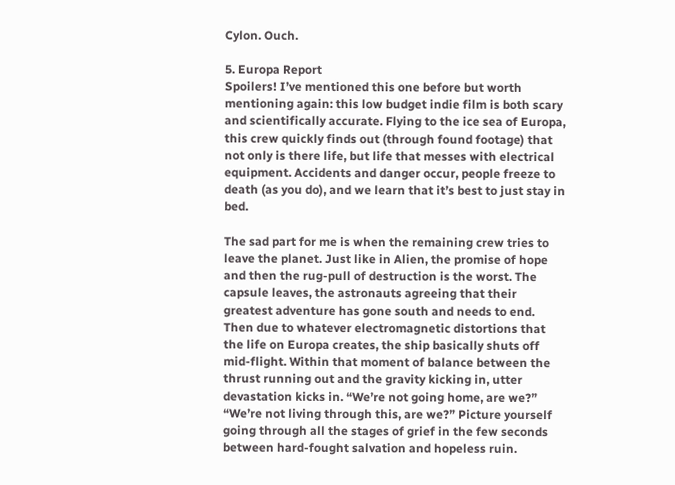Cylon. Ouch.

5. Europa Report
Spoilers! I’ve mentioned this one before but worth mentioning again: this low budget indie film is both scary and scientifically accurate. Flying to the ice sea of Europa, this crew quickly finds out (through found footage) that not only is there life, but life that messes with electrical equipment. Accidents and danger occur, people freeze to death (as you do), and we learn that it’s best to just stay in bed.

The sad part for me is when the remaining crew tries to leave the planet. Just like in Alien, the promise of hope and then the rug-pull of destruction is the worst. The capsule leaves, the astronauts agreeing that their greatest adventure has gone south and needs to end. Then due to whatever electromagnetic distortions that the life on Europa creates, the ship basically shuts off mid-flight. Within that moment of balance between the thrust running out and the gravity kicking in, utter devastation kicks in. “We’re not going home, are we?” “We’re not living through this, are we?” Picture yourself going through all the stages of grief in the few seconds between hard-fought salvation and hopeless ruin.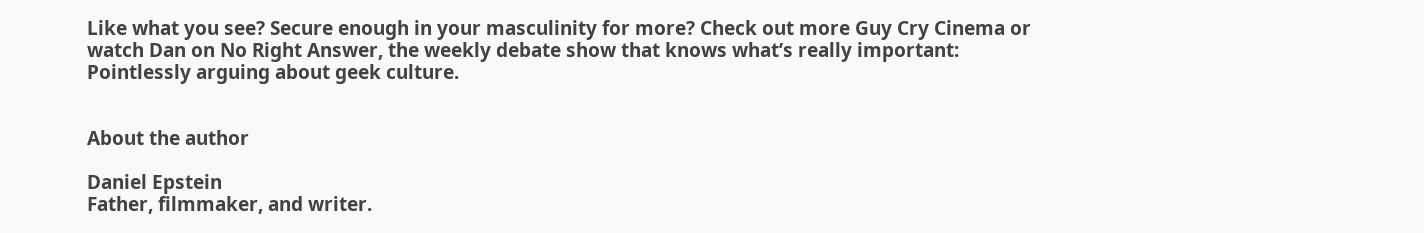Like what you see? Secure enough in your masculinity for more? Check out more Guy Cry Cinema or watch Dan on No Right Answer, the weekly debate show that knows what’s really important: Pointlessly arguing about geek culture.


About the author

Daniel Epstein
Father, filmmaker, and writer.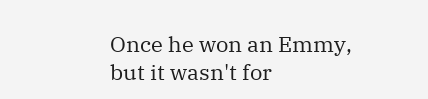Once he won an Emmy, but it wasn't for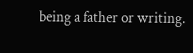being a father or writing.